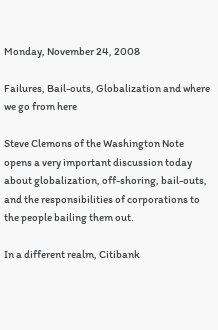Monday, November 24, 2008

Failures, Bail-outs, Globalization and where we go from here

Steve Clemons of the Washington Note opens a very important discussion today about globalization, off-shoring, bail-outs, and the responsibilities of corporations to the people bailing them out.

In a different realm, Citibank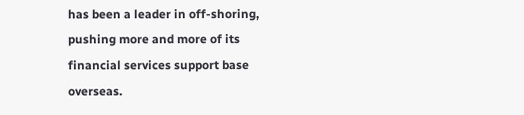has been a leader in off-shoring, pushing more and more of its financial services support base overseas.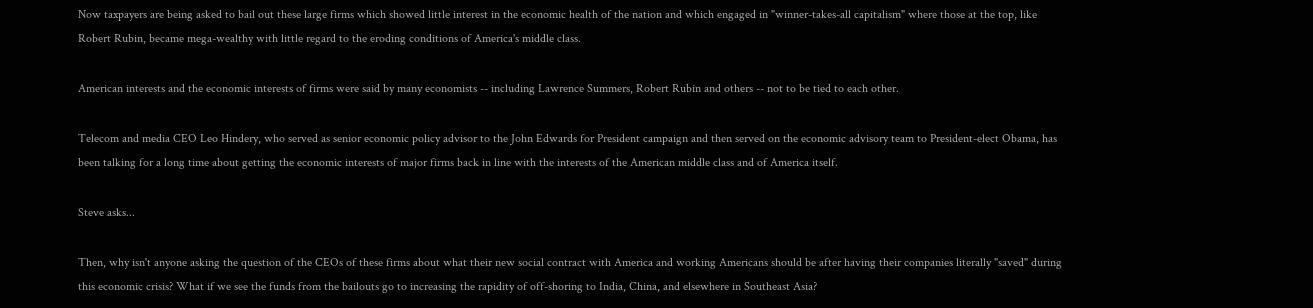Now taxpayers are being asked to bail out these large firms which showed little interest in the economic health of the nation and which engaged in "winner-takes-all capitalism" where those at the top, like Robert Rubin, became mega-wealthy with little regard to the eroding conditions of America's middle class.

American interests and the economic interests of firms were said by many economists -- including Lawrence Summers, Robert Rubin and others -- not to be tied to each other.

Telecom and media CEO Leo Hindery, who served as senior economic policy advisor to the John Edwards for President campaign and then served on the economic advisory team to President-elect Obama, has been talking for a long time about getting the economic interests of major firms back in line with the interests of the American middle class and of America itself.

Steve asks...

Then, why isn't anyone asking the question of the CEOs of these firms about what their new social contract with America and working Americans should be after having their companies literally "saved" during this economic crisis? What if we see the funds from the bailouts go to increasing the rapidity of off-shoring to India, China, and elsewhere in Southeast Asia?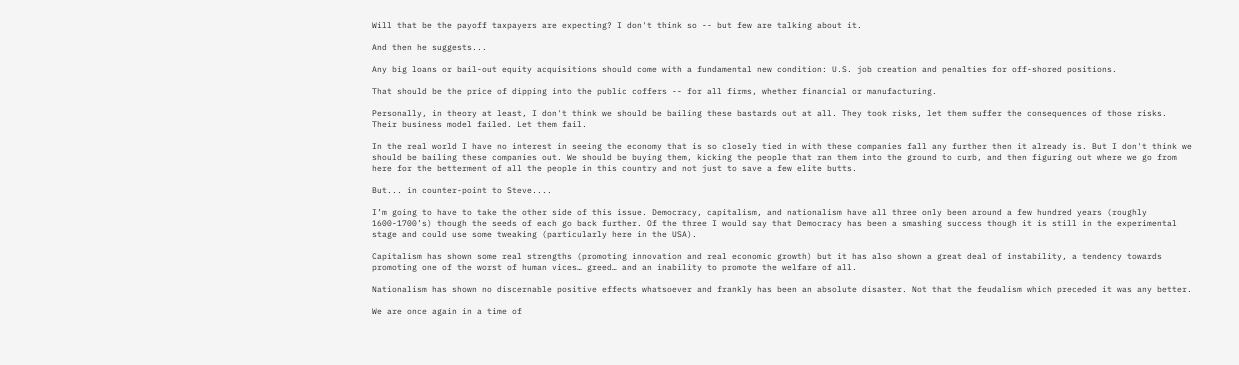Will that be the payoff taxpayers are expecting? I don't think so -- but few are talking about it.

And then he suggests...

Any big loans or bail-out equity acquisitions should come with a fundamental new condition: U.S. job creation and penalties for off-shored positions.

That should be the price of dipping into the public coffers -- for all firms, whether financial or manufacturing.

Personally, in theory at least, I don't think we should be bailing these bastards out at all. They took risks, let them suffer the consequences of those risks. Their business model failed. Let them fail.

In the real world I have no interest in seeing the economy that is so closely tied in with these companies fall any further then it already is. But I don't think we should be bailing these companies out. We should be buying them, kicking the people that ran them into the ground to curb, and then figuring out where we go from here for the betterment of all the people in this country and not just to save a few elite butts.

But... in counter-point to Steve....

I’m going to have to take the other side of this issue. Democracy, capitalism, and nationalism have all three only been around a few hundred years (roughly 1600-1700’s) though the seeds of each go back further. Of the three I would say that Democracy has been a smashing success though it is still in the experimental stage and could use some tweaking (particularly here in the USA).

Capitalism has shown some real strengths (promoting innovation and real economic growth) but it has also shown a great deal of instability, a tendency towards promoting one of the worst of human vices… greed… and an inability to promote the welfare of all.

Nationalism has shown no discernable positive effects whatsoever and frankly has been an absolute disaster. Not that the feudalism which preceded it was any better.

We are once again in a time of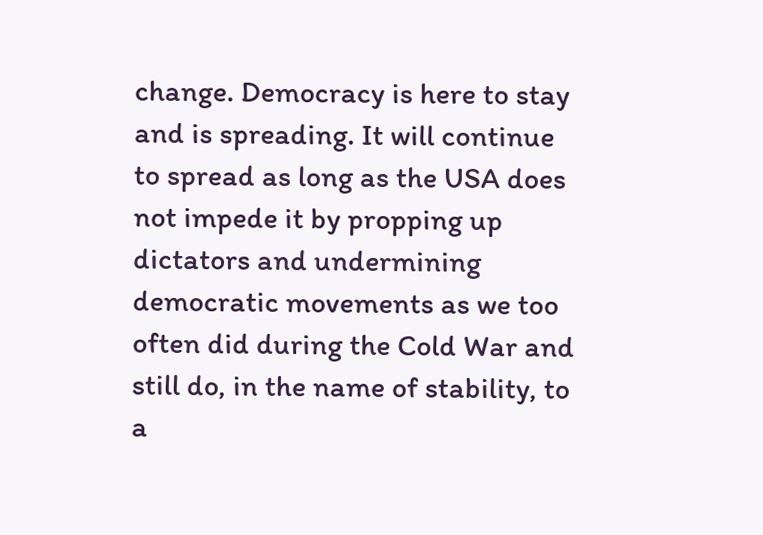change. Democracy is here to stay and is spreading. It will continue to spread as long as the USA does not impede it by propping up dictators and undermining democratic movements as we too often did during the Cold War and still do, in the name of stability, to a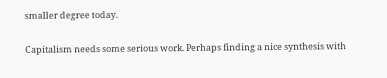smaller degree today.

Capitalism needs some serious work. Perhaps finding a nice synthesis with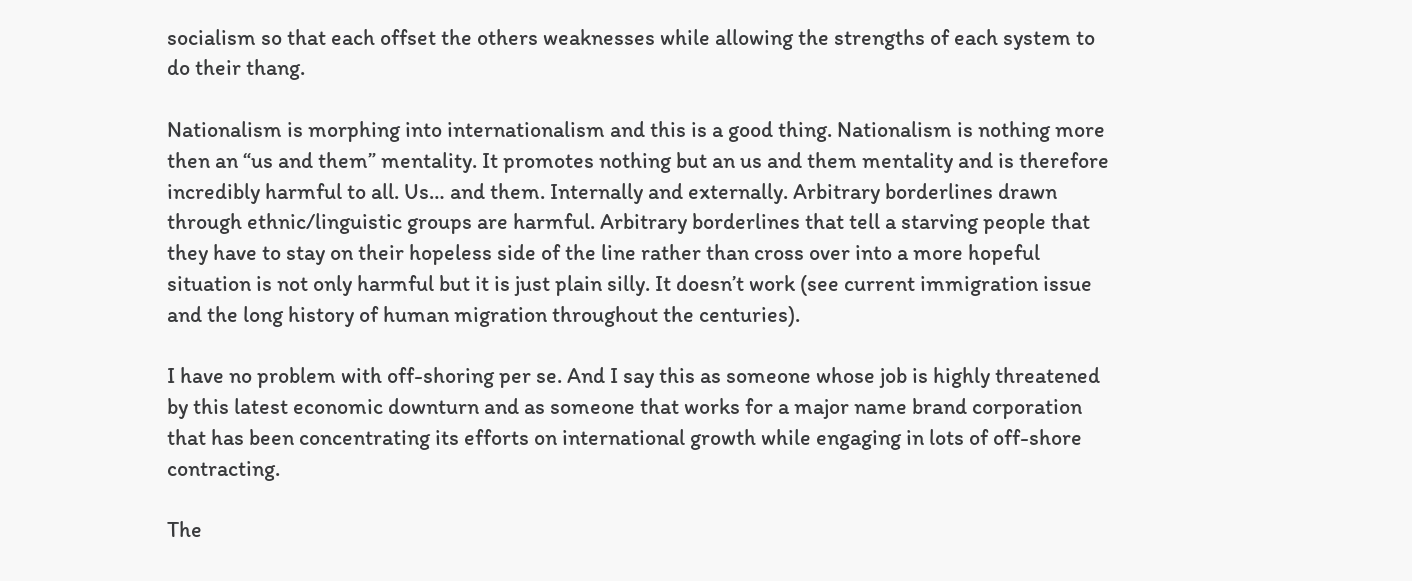socialism so that each offset the others weaknesses while allowing the strengths of each system to do their thang.

Nationalism is morphing into internationalism and this is a good thing. Nationalism is nothing more then an “us and them” mentality. It promotes nothing but an us and them mentality and is therefore incredibly harmful to all. Us… and them. Internally and externally. Arbitrary borderlines drawn through ethnic/linguistic groups are harmful. Arbitrary borderlines that tell a starving people that they have to stay on their hopeless side of the line rather than cross over into a more hopeful situation is not only harmful but it is just plain silly. It doesn’t work (see current immigration issue and the long history of human migration throughout the centuries).

I have no problem with off-shoring per se. And I say this as someone whose job is highly threatened by this latest economic downturn and as someone that works for a major name brand corporation that has been concentrating its efforts on international growth while engaging in lots of off-shore contracting.

The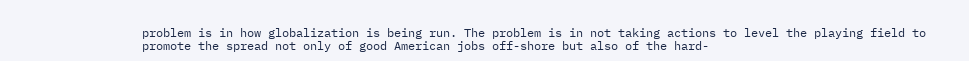problem is in how globalization is being run. The problem is in not taking actions to level the playing field to promote the spread not only of good American jobs off-shore but also of the hard-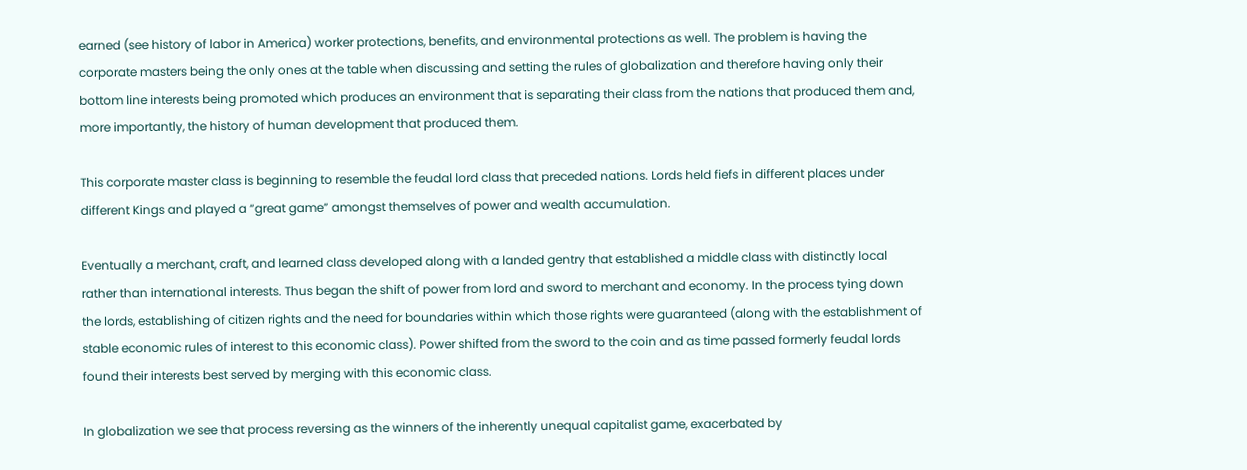earned (see history of labor in America) worker protections, benefits, and environmental protections as well. The problem is having the corporate masters being the only ones at the table when discussing and setting the rules of globalization and therefore having only their bottom line interests being promoted which produces an environment that is separating their class from the nations that produced them and, more importantly, the history of human development that produced them.

This corporate master class is beginning to resemble the feudal lord class that preceded nations. Lords held fiefs in different places under different Kings and played a “great game” amongst themselves of power and wealth accumulation.

Eventually a merchant, craft, and learned class developed along with a landed gentry that established a middle class with distinctly local rather than international interests. Thus began the shift of power from lord and sword to merchant and economy. In the process tying down the lords, establishing of citizen rights and the need for boundaries within which those rights were guaranteed (along with the establishment of stable economic rules of interest to this economic class). Power shifted from the sword to the coin and as time passed formerly feudal lords found their interests best served by merging with this economic class.

In globalization we see that process reversing as the winners of the inherently unequal capitalist game, exacerbated by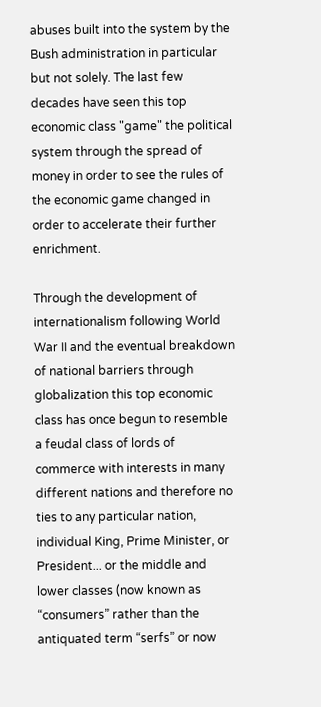abuses built into the system by the Bush administration in particular but not solely. The last few decades have seen this top economic class "game" the political system through the spread of money in order to see the rules of the economic game changed in order to accelerate their further enrichment.

Through the development of internationalism following World War II and the eventual breakdown of national barriers through globalization this top economic class has once begun to resemble a feudal class of lords of commerce with interests in many different nations and therefore no ties to any particular nation, individual King, Prime Minister, or President... or the middle and lower classes (now known as “consumers” rather than the antiquated term “serfs” or now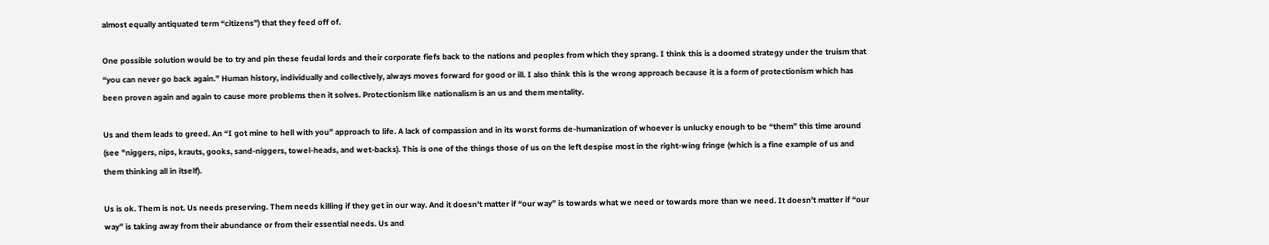almost equally antiquated term “citizens”) that they feed off of.

One possible solution would be to try and pin these feudal lords and their corporate fiefs back to the nations and peoples from which they sprang. I think this is a doomed strategy under the truism that “you can never go back again.” Human history, individually and collectively, always moves forward for good or ill. I also think this is the wrong approach because it is a form of protectionism which has been proven again and again to cause more problems then it solves. Protectionism like nationalism is an us and them mentality.

Us and them leads to greed. An “I got mine to hell with you” approach to life. A lack of compassion and in its worst forms de-humanization of whoever is unlucky enough to be “them” this time around (see "niggers, nips, krauts, gooks, sand-niggers, towel-heads, and wet-backs). This is one of the things those of us on the left despise most in the right-wing fringe (which is a fine example of us and them thinking all in itself).

Us is ok. Them is not. Us needs preserving. Them needs killing if they get in our way. And it doesn’t matter if “our way” is towards what we need or towards more than we need. It doesn’t matter if “our way” is taking away from their abundance or from their essential needs. Us and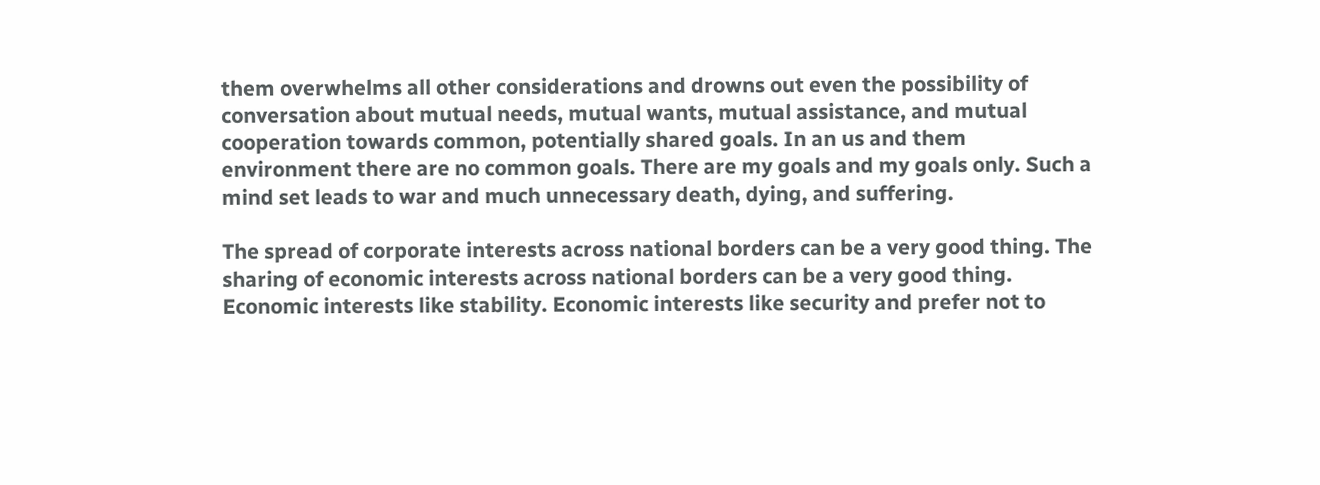them overwhelms all other considerations and drowns out even the possibility of conversation about mutual needs, mutual wants, mutual assistance, and mutual cooperation towards common, potentially shared goals. In an us and them environment there are no common goals. There are my goals and my goals only. Such a mind set leads to war and much unnecessary death, dying, and suffering.

The spread of corporate interests across national borders can be a very good thing. The sharing of economic interests across national borders can be a very good thing. Economic interests like stability. Economic interests like security and prefer not to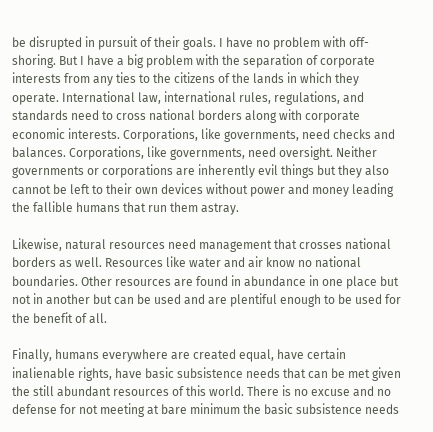be disrupted in pursuit of their goals. I have no problem with off-shoring. But I have a big problem with the separation of corporate interests from any ties to the citizens of the lands in which they operate. International law, international rules, regulations, and standards need to cross national borders along with corporate economic interests. Corporations, like governments, need checks and balances. Corporations, like governments, need oversight. Neither governments or corporations are inherently evil things but they also cannot be left to their own devices without power and money leading the fallible humans that run them astray.

Likewise, natural resources need management that crosses national borders as well. Resources like water and air know no national boundaries. Other resources are found in abundance in one place but not in another but can be used and are plentiful enough to be used for the benefit of all.

Finally, humans everywhere are created equal, have certain inalienable rights, have basic subsistence needs that can be met given the still abundant resources of this world. There is no excuse and no defense for not meeting at bare minimum the basic subsistence needs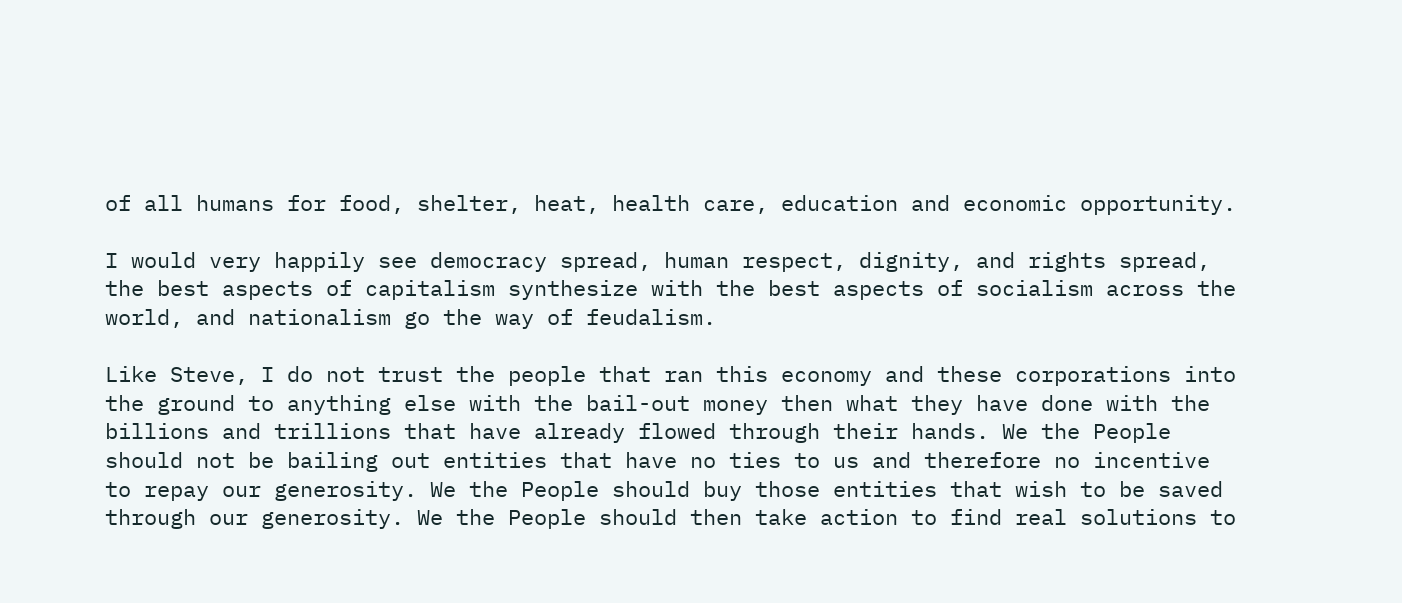of all humans for food, shelter, heat, health care, education and economic opportunity.

I would very happily see democracy spread, human respect, dignity, and rights spread, the best aspects of capitalism synthesize with the best aspects of socialism across the world, and nationalism go the way of feudalism.

Like Steve, I do not trust the people that ran this economy and these corporations into the ground to anything else with the bail-out money then what they have done with the billions and trillions that have already flowed through their hands. We the People should not be bailing out entities that have no ties to us and therefore no incentive to repay our generosity. We the People should buy those entities that wish to be saved through our generosity. We the People should then take action to find real solutions to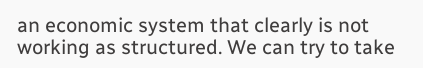an economic system that clearly is not working as structured. We can try to take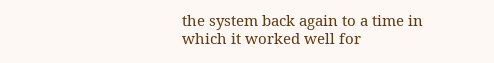the system back again to a time in which it worked well for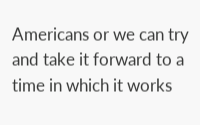Americans or we can try and take it forward to a time in which it works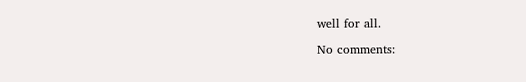well for all.

No comments: